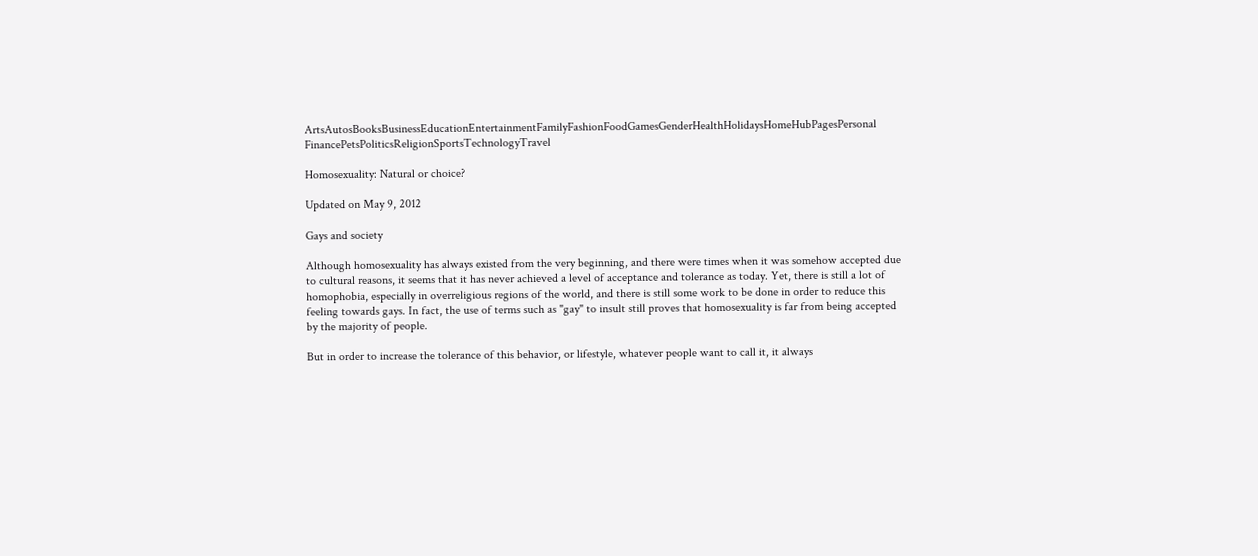ArtsAutosBooksBusinessEducationEntertainmentFamilyFashionFoodGamesGenderHealthHolidaysHomeHubPagesPersonal FinancePetsPoliticsReligionSportsTechnologyTravel

Homosexuality: Natural or choice?

Updated on May 9, 2012

Gays and society

Although homosexuality has always existed from the very beginning, and there were times when it was somehow accepted due to cultural reasons, it seems that it has never achieved a level of acceptance and tolerance as today. Yet, there is still a lot of homophobia, especially in overreligious regions of the world, and there is still some work to be done in order to reduce this feeling towards gays. In fact, the use of terms such as "gay" to insult still proves that homosexuality is far from being accepted by the majority of people.

But in order to increase the tolerance of this behavior, or lifestyle, whatever people want to call it, it always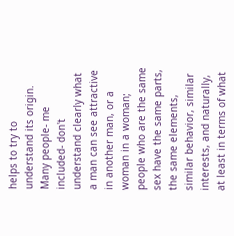helps to try to understand its origin. Many people- me included- don't understand clearly what a man can see attractive in another man, or a woman in a woman; people who are the same sex have the same parts, the same elements, similar behavior, similar interests, and naturally, at least in terms of what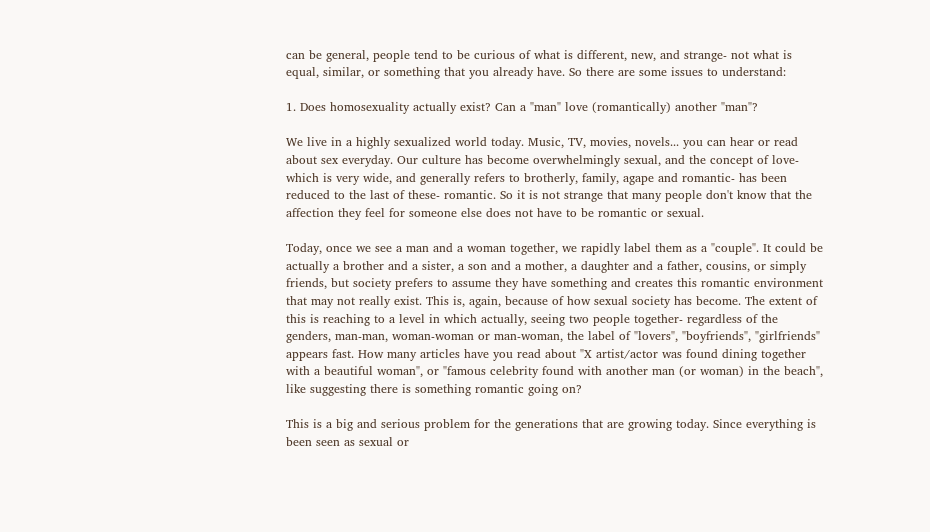can be general, people tend to be curious of what is different, new, and strange- not what is equal, similar, or something that you already have. So there are some issues to understand:

1. Does homosexuality actually exist? Can a "man" love (romantically) another "man"?

We live in a highly sexualized world today. Music, TV, movies, novels... you can hear or read about sex everyday. Our culture has become overwhelmingly sexual, and the concept of love- which is very wide, and generally refers to brotherly, family, agape and romantic- has been reduced to the last of these- romantic. So it is not strange that many people don't know that the affection they feel for someone else does not have to be romantic or sexual.

Today, once we see a man and a woman together, we rapidly label them as a "couple". It could be actually a brother and a sister, a son and a mother, a daughter and a father, cousins, or simply friends, but society prefers to assume they have something and creates this romantic environment that may not really exist. This is, again, because of how sexual society has become. The extent of this is reaching to a level in which actually, seeing two people together- regardless of the genders, man-man, woman-woman or man-woman, the label of "lovers", "boyfriends", "girlfriends" appears fast. How many articles have you read about "X artist/actor was found dining together with a beautiful woman", or "famous celebrity found with another man (or woman) in the beach", like suggesting there is something romantic going on?

This is a big and serious problem for the generations that are growing today. Since everything is been seen as sexual or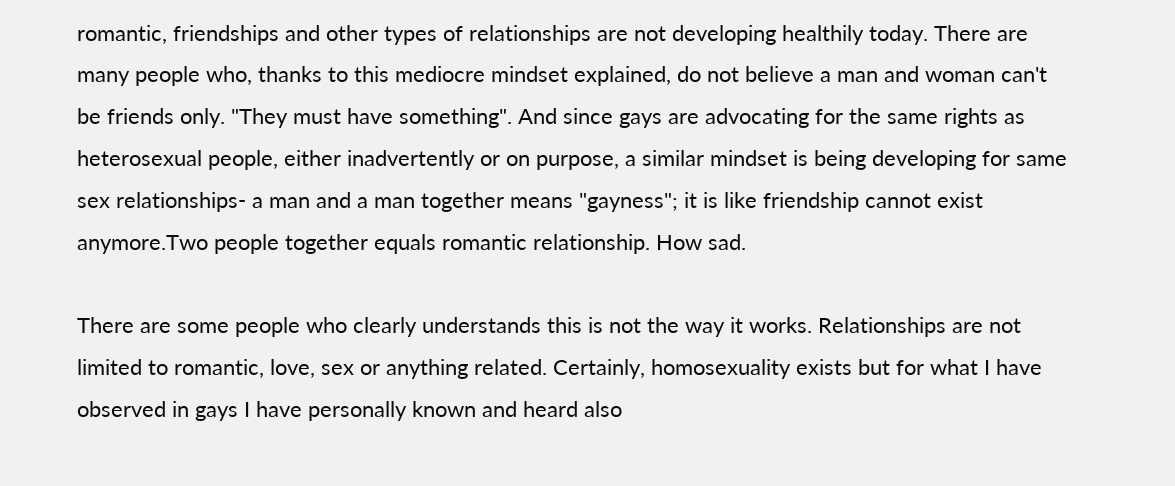romantic, friendships and other types of relationships are not developing healthily today. There are many people who, thanks to this mediocre mindset explained, do not believe a man and woman can't be friends only. "They must have something". And since gays are advocating for the same rights as heterosexual people, either inadvertently or on purpose, a similar mindset is being developing for same sex relationships- a man and a man together means "gayness"; it is like friendship cannot exist anymore.Two people together equals romantic relationship. How sad.

There are some people who clearly understands this is not the way it works. Relationships are not limited to romantic, love, sex or anything related. Certainly, homosexuality exists but for what I have observed in gays I have personally known and heard also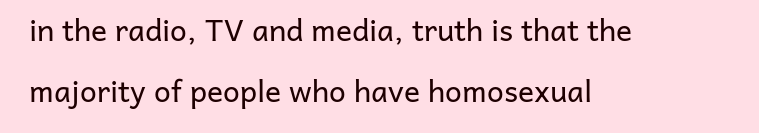in the radio, TV and media, truth is that the majority of people who have homosexual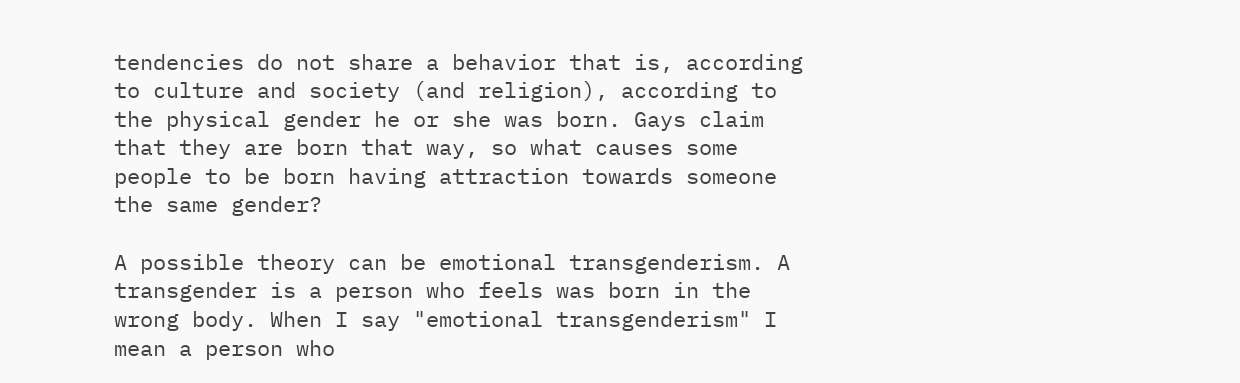tendencies do not share a behavior that is, according to culture and society (and religion), according to the physical gender he or she was born. Gays claim that they are born that way, so what causes some people to be born having attraction towards someone the same gender?

A possible theory can be emotional transgenderism. A transgender is a person who feels was born in the wrong body. When I say "emotional transgenderism" I mean a person who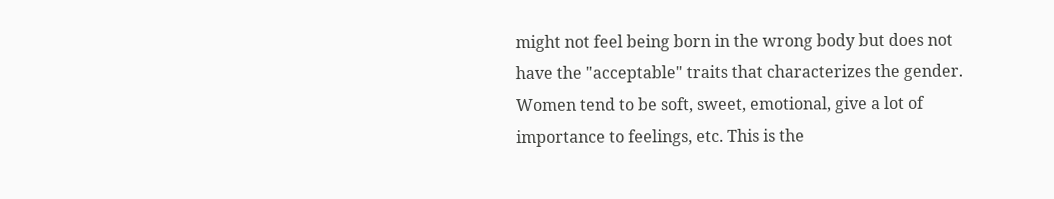might not feel being born in the wrong body but does not have the "acceptable" traits that characterizes the gender. Women tend to be soft, sweet, emotional, give a lot of importance to feelings, etc. This is the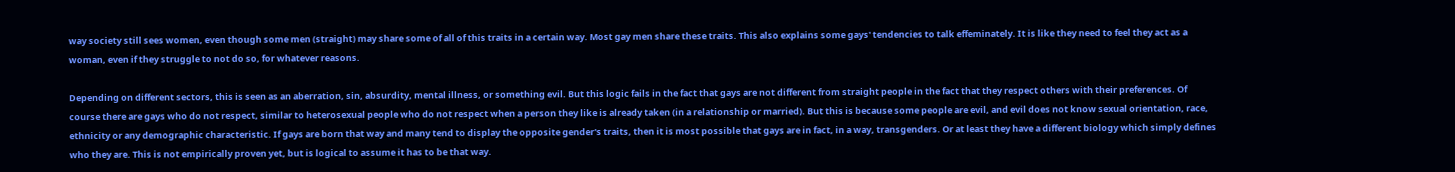way society still sees women, even though some men (straight) may share some of all of this traits in a certain way. Most gay men share these traits. This also explains some gays' tendencies to talk effeminately. It is like they need to feel they act as a woman, even if they struggle to not do so, for whatever reasons.

Depending on different sectors, this is seen as an aberration, sin, absurdity, mental illness, or something evil. But this logic fails in the fact that gays are not different from straight people in the fact that they respect others with their preferences. Of course there are gays who do not respect, similar to heterosexual people who do not respect when a person they like is already taken (in a relationship or married). But this is because some people are evil, and evil does not know sexual orientation, race, ethnicity or any demographic characteristic. If gays are born that way and many tend to display the opposite gender's traits, then it is most possible that gays are in fact, in a way, transgenders. Or at least they have a different biology which simply defines who they are. This is not empirically proven yet, but is logical to assume it has to be that way.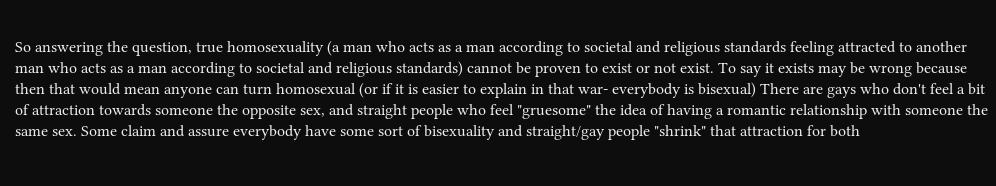So answering the question, true homosexuality (a man who acts as a man according to societal and religious standards feeling attracted to another man who acts as a man according to societal and religious standards) cannot be proven to exist or not exist. To say it exists may be wrong because then that would mean anyone can turn homosexual (or if it is easier to explain in that war- everybody is bisexual) There are gays who don't feel a bit of attraction towards someone the opposite sex, and straight people who feel "gruesome" the idea of having a romantic relationship with someone the same sex. Some claim and assure everybody have some sort of bisexuality and straight/gay people "shrink" that attraction for both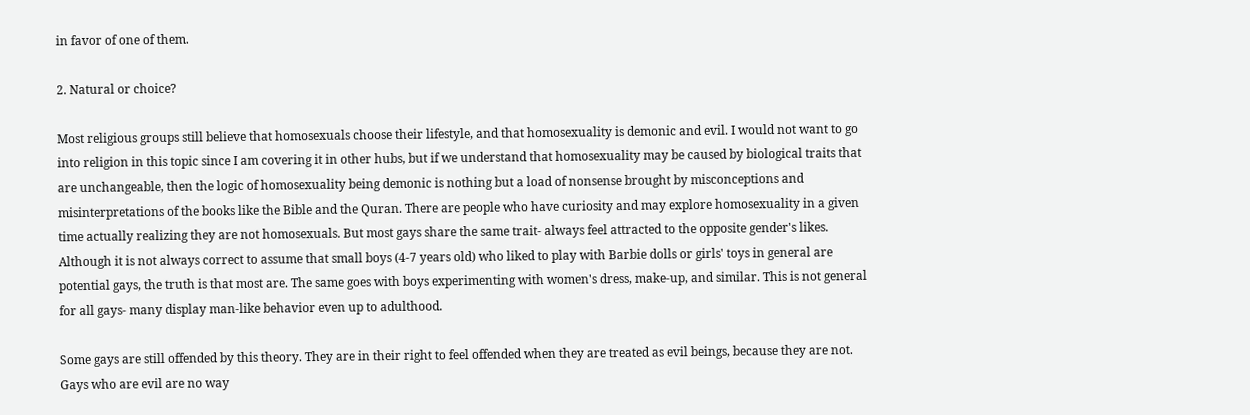in favor of one of them.

2. Natural or choice?

Most religious groups still believe that homosexuals choose their lifestyle, and that homosexuality is demonic and evil. I would not want to go into religion in this topic since I am covering it in other hubs, but if we understand that homosexuality may be caused by biological traits that are unchangeable, then the logic of homosexuality being demonic is nothing but a load of nonsense brought by misconceptions and misinterpretations of the books like the Bible and the Quran. There are people who have curiosity and may explore homosexuality in a given time actually realizing they are not homosexuals. But most gays share the same trait- always feel attracted to the opposite gender's likes. Although it is not always correct to assume that small boys (4-7 years old) who liked to play with Barbie dolls or girls' toys in general are potential gays, the truth is that most are. The same goes with boys experimenting with women's dress, make-up, and similar. This is not general for all gays- many display man-like behavior even up to adulthood.

Some gays are still offended by this theory. They are in their right to feel offended when they are treated as evil beings, because they are not. Gays who are evil are no way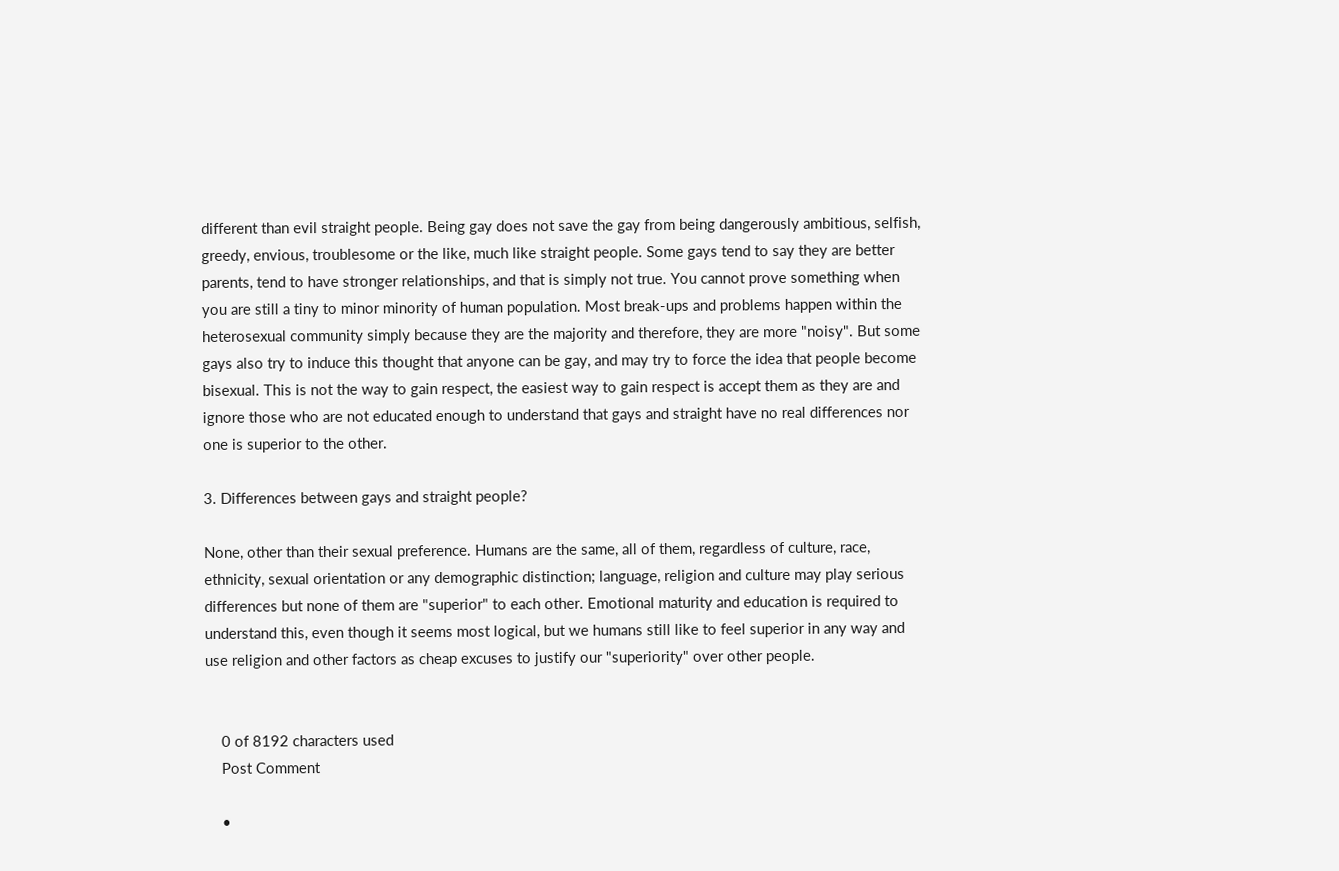different than evil straight people. Being gay does not save the gay from being dangerously ambitious, selfish, greedy, envious, troublesome or the like, much like straight people. Some gays tend to say they are better parents, tend to have stronger relationships, and that is simply not true. You cannot prove something when you are still a tiny to minor minority of human population. Most break-ups and problems happen within the heterosexual community simply because they are the majority and therefore, they are more "noisy". But some gays also try to induce this thought that anyone can be gay, and may try to force the idea that people become bisexual. This is not the way to gain respect, the easiest way to gain respect is accept them as they are and ignore those who are not educated enough to understand that gays and straight have no real differences nor one is superior to the other.

3. Differences between gays and straight people?

None, other than their sexual preference. Humans are the same, all of them, regardless of culture, race, ethnicity, sexual orientation or any demographic distinction; language, religion and culture may play serious differences but none of them are "superior" to each other. Emotional maturity and education is required to understand this, even though it seems most logical, but we humans still like to feel superior in any way and use religion and other factors as cheap excuses to justify our "superiority" over other people.


    0 of 8192 characters used
    Post Comment

    •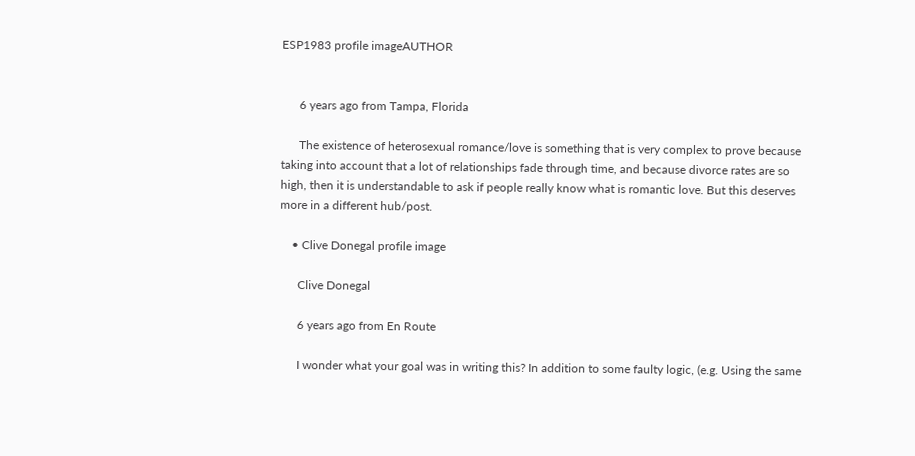ESP1983 profile imageAUTHOR


      6 years ago from Tampa, Florida

      The existence of heterosexual romance/love is something that is very complex to prove because taking into account that a lot of relationships fade through time, and because divorce rates are so high, then it is understandable to ask if people really know what is romantic love. But this deserves more in a different hub/post.

    • Clive Donegal profile image

      Clive Donegal

      6 years ago from En Route

      I wonder what your goal was in writing this? In addition to some faulty logic, (e.g. Using the same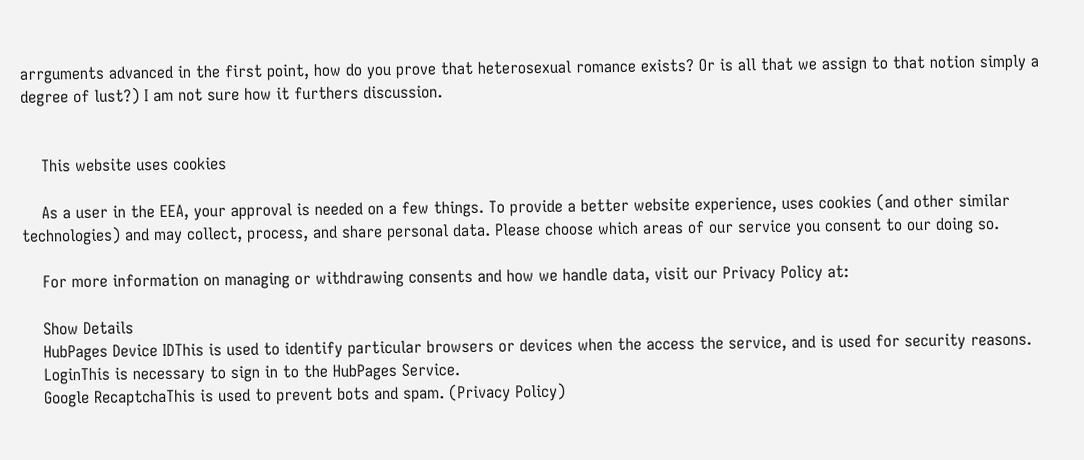arrguments advanced in the first point, how do you prove that heterosexual romance exists? Or is all that we assign to that notion simply a degree of lust?) I am not sure how it furthers discussion.


    This website uses cookies

    As a user in the EEA, your approval is needed on a few things. To provide a better website experience, uses cookies (and other similar technologies) and may collect, process, and share personal data. Please choose which areas of our service you consent to our doing so.

    For more information on managing or withdrawing consents and how we handle data, visit our Privacy Policy at:

    Show Details
    HubPages Device IDThis is used to identify particular browsers or devices when the access the service, and is used for security reasons.
    LoginThis is necessary to sign in to the HubPages Service.
    Google RecaptchaThis is used to prevent bots and spam. (Privacy Policy)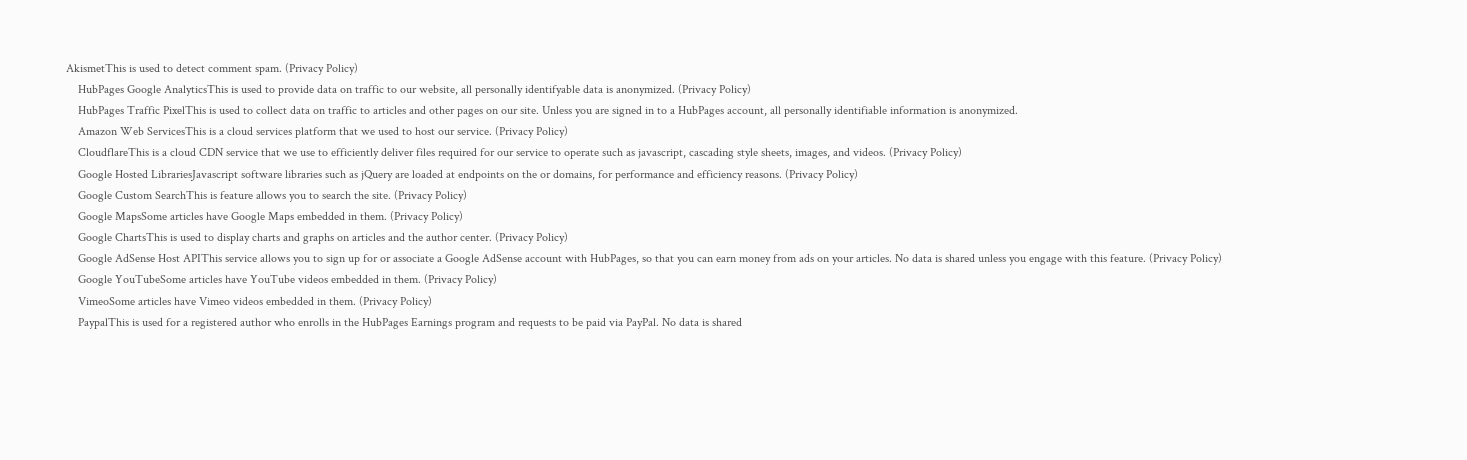AkismetThis is used to detect comment spam. (Privacy Policy)
    HubPages Google AnalyticsThis is used to provide data on traffic to our website, all personally identifyable data is anonymized. (Privacy Policy)
    HubPages Traffic PixelThis is used to collect data on traffic to articles and other pages on our site. Unless you are signed in to a HubPages account, all personally identifiable information is anonymized.
    Amazon Web ServicesThis is a cloud services platform that we used to host our service. (Privacy Policy)
    CloudflareThis is a cloud CDN service that we use to efficiently deliver files required for our service to operate such as javascript, cascading style sheets, images, and videos. (Privacy Policy)
    Google Hosted LibrariesJavascript software libraries such as jQuery are loaded at endpoints on the or domains, for performance and efficiency reasons. (Privacy Policy)
    Google Custom SearchThis is feature allows you to search the site. (Privacy Policy)
    Google MapsSome articles have Google Maps embedded in them. (Privacy Policy)
    Google ChartsThis is used to display charts and graphs on articles and the author center. (Privacy Policy)
    Google AdSense Host APIThis service allows you to sign up for or associate a Google AdSense account with HubPages, so that you can earn money from ads on your articles. No data is shared unless you engage with this feature. (Privacy Policy)
    Google YouTubeSome articles have YouTube videos embedded in them. (Privacy Policy)
    VimeoSome articles have Vimeo videos embedded in them. (Privacy Policy)
    PaypalThis is used for a registered author who enrolls in the HubPages Earnings program and requests to be paid via PayPal. No data is shared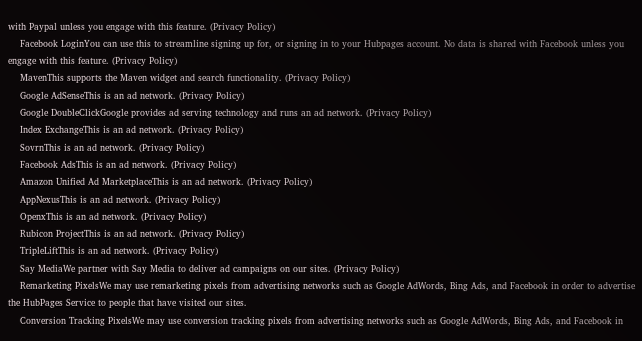with Paypal unless you engage with this feature. (Privacy Policy)
    Facebook LoginYou can use this to streamline signing up for, or signing in to your Hubpages account. No data is shared with Facebook unless you engage with this feature. (Privacy Policy)
    MavenThis supports the Maven widget and search functionality. (Privacy Policy)
    Google AdSenseThis is an ad network. (Privacy Policy)
    Google DoubleClickGoogle provides ad serving technology and runs an ad network. (Privacy Policy)
    Index ExchangeThis is an ad network. (Privacy Policy)
    SovrnThis is an ad network. (Privacy Policy)
    Facebook AdsThis is an ad network. (Privacy Policy)
    Amazon Unified Ad MarketplaceThis is an ad network. (Privacy Policy)
    AppNexusThis is an ad network. (Privacy Policy)
    OpenxThis is an ad network. (Privacy Policy)
    Rubicon ProjectThis is an ad network. (Privacy Policy)
    TripleLiftThis is an ad network. (Privacy Policy)
    Say MediaWe partner with Say Media to deliver ad campaigns on our sites. (Privacy Policy)
    Remarketing PixelsWe may use remarketing pixels from advertising networks such as Google AdWords, Bing Ads, and Facebook in order to advertise the HubPages Service to people that have visited our sites.
    Conversion Tracking PixelsWe may use conversion tracking pixels from advertising networks such as Google AdWords, Bing Ads, and Facebook in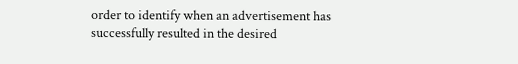order to identify when an advertisement has successfully resulted in the desired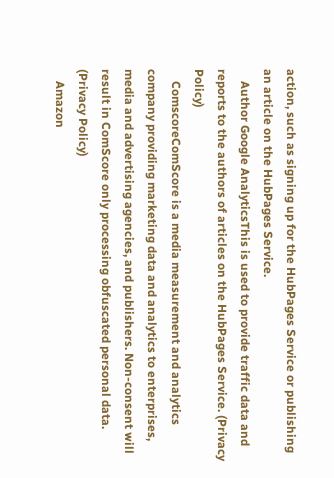action, such as signing up for the HubPages Service or publishing an article on the HubPages Service.
    Author Google AnalyticsThis is used to provide traffic data and reports to the authors of articles on the HubPages Service. (Privacy Policy)
    ComscoreComScore is a media measurement and analytics company providing marketing data and analytics to enterprises, media and advertising agencies, and publishers. Non-consent will result in ComScore only processing obfuscated personal data. (Privacy Policy)
    Amazon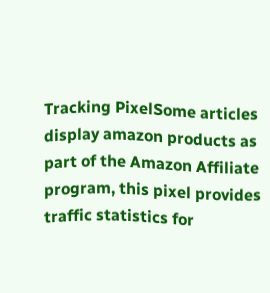Tracking PixelSome articles display amazon products as part of the Amazon Affiliate program, this pixel provides traffic statistics for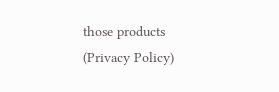those products (Privacy Policy)